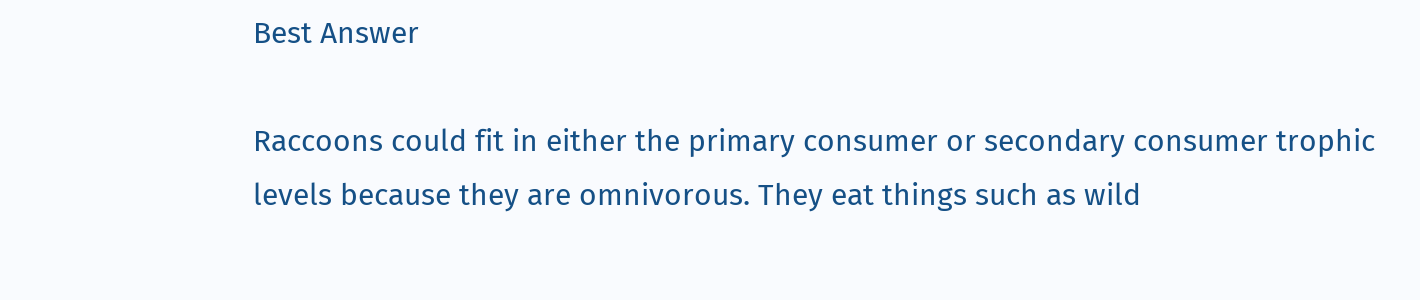Best Answer

Raccoons could fit in either the primary consumer or secondary consumer trophic levels because they are omnivorous. They eat things such as wild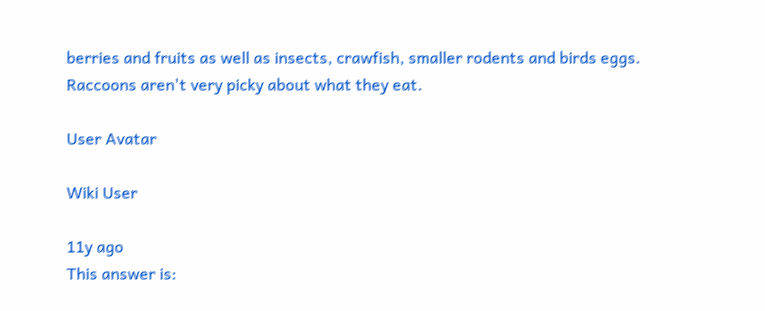berries and fruits as well as insects, crawfish, smaller rodents and birds eggs. Raccoons aren't very picky about what they eat.

User Avatar

Wiki User

11y ago
This answer is: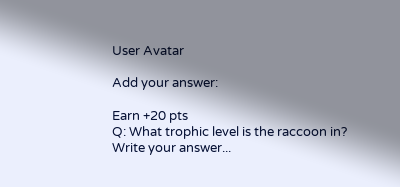User Avatar

Add your answer:

Earn +20 pts
Q: What trophic level is the raccoon in?
Write your answer...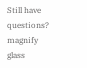Still have questions?
magnify glass